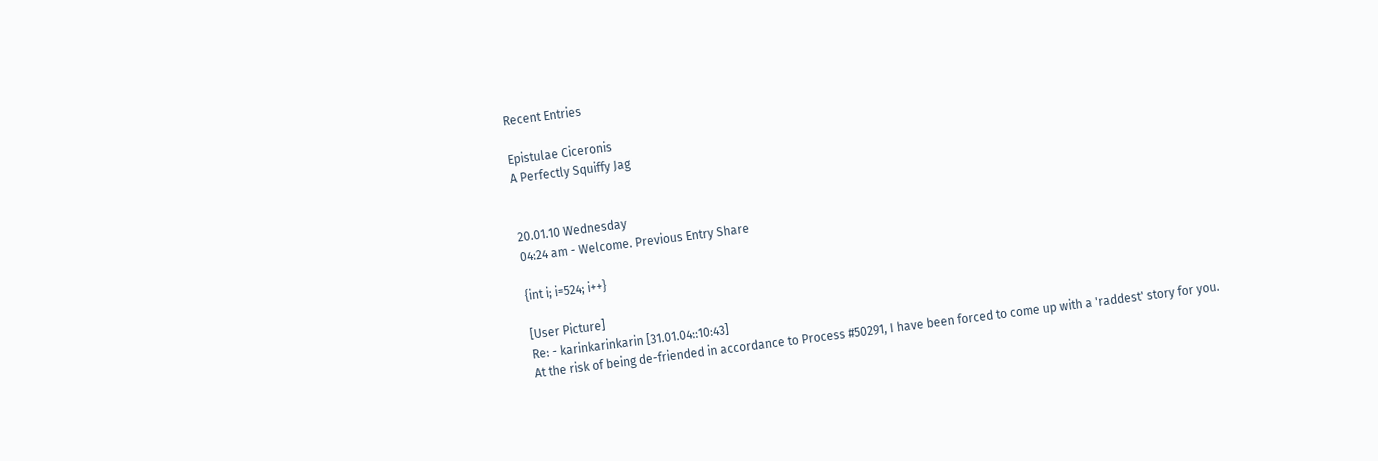Recent Entries

Epistulae Ciceronis
A Perfectly Squiffy Jag


20.01.10 Wednesday
04:24 am - Welcome. Previous Entry Share

{int i; i=524; i++}

[User Picture]
Re: - karinkarinkarin [31.01.04::10:43]
At the risk of being de-friended in accordance to Process #50291, I have been forced to come up with a 'raddest' story for you.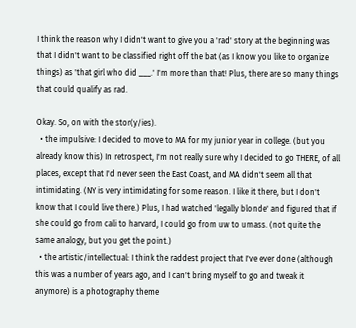I think the reason why I didn't want to give you a 'rad' story at the beginning was that I didn't want to be classified right off the bat (as I know you like to organize things) as 'that girl who did ___.' I'm more than that! Plus, there are so many things that could qualify as rad.

Okay. So, on with the stor(y/ies).
  • the impulsive: I decided to move to MA for my junior year in college. (but you already know this) In retrospect, I'm not really sure why I decided to go THERE, of all places, except that I'd never seen the East Coast, and MA didn't seem all that intimidating. (NY is very intimidating for some reason. I like it there, but I don't know that I could live there.) Plus, I had watched 'legally blonde' and figured that if she could go from cali to harvard, I could go from uw to umass. (not quite the same analogy, but you get the point.)
  • the artistic/intellectual: I think the raddest project that I've ever done (although this was a number of years ago, and I can't bring myself to go and tweak it anymore) is a photography theme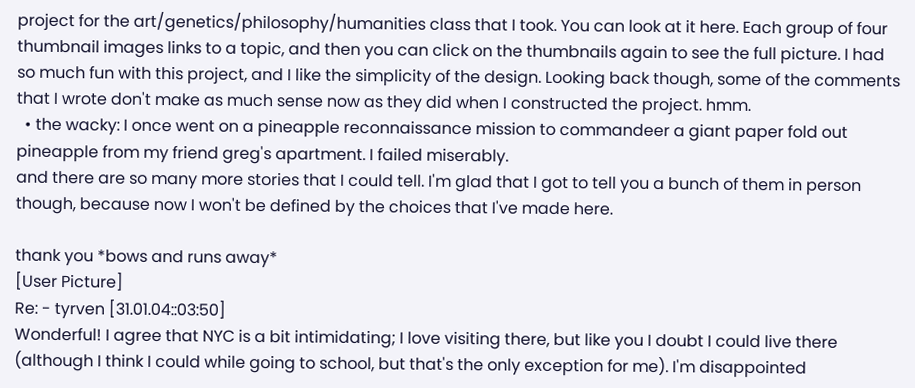project for the art/genetics/philosophy/humanities class that I took. You can look at it here. Each group of four thumbnail images links to a topic, and then you can click on the thumbnails again to see the full picture. I had so much fun with this project, and I like the simplicity of the design. Looking back though, some of the comments that I wrote don't make as much sense now as they did when I constructed the project. hmm.
  • the wacky: I once went on a pineapple reconnaissance mission to commandeer a giant paper fold out pineapple from my friend greg's apartment. I failed miserably.
and there are so many more stories that I could tell. I'm glad that I got to tell you a bunch of them in person though, because now I won't be defined by the choices that I've made here.

thank you *bows and runs away*
[User Picture]
Re: - tyrven [31.01.04::03:50]
Wonderful! I agree that NYC is a bit intimidating; I love visiting there, but like you I doubt I could live there (although I think I could while going to school, but that's the only exception for me). I'm disappointed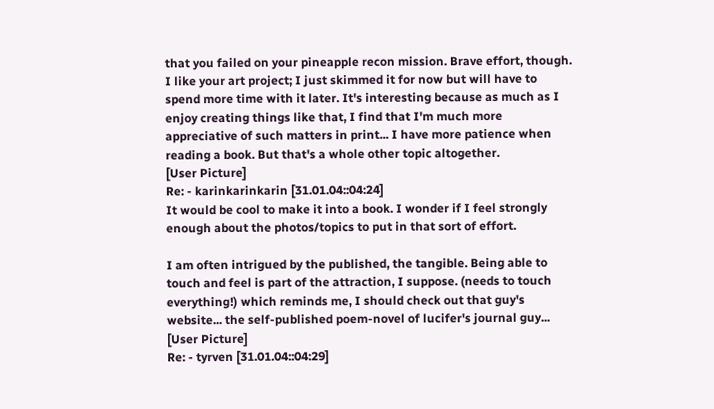that you failed on your pineapple recon mission. Brave effort, though. I like your art project; I just skimmed it for now but will have to spend more time with it later. It's interesting because as much as I enjoy creating things like that, I find that I'm much more appreciative of such matters in print... I have more patience when reading a book. But that's a whole other topic altogether.
[User Picture]
Re: - karinkarinkarin [31.01.04::04:24]
It would be cool to make it into a book. I wonder if I feel strongly enough about the photos/topics to put in that sort of effort.

I am often intrigued by the published, the tangible. Being able to touch and feel is part of the attraction, I suppose. (needs to touch everything!) which reminds me, I should check out that guy's website... the self-published poem-novel of lucifer's journal guy...
[User Picture]
Re: - tyrven [31.01.04::04:29]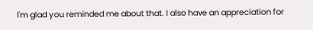I'm glad you reminded me about that. I also have an appreciation for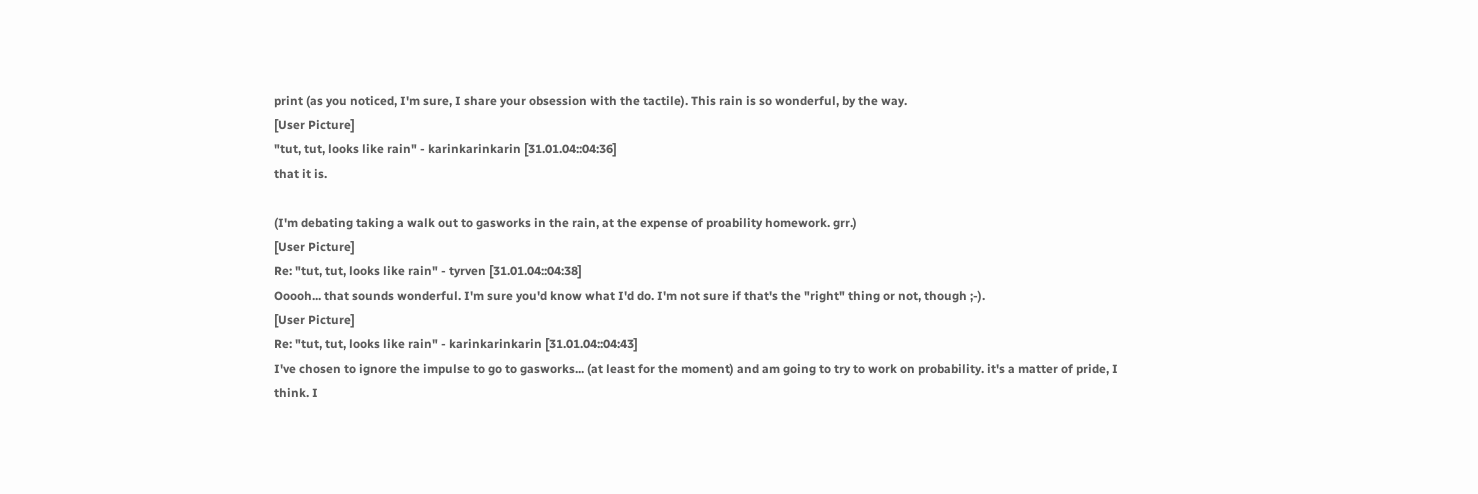print (as you noticed, I'm sure, I share your obsession with the tactile). This rain is so wonderful, by the way.
[User Picture]
"tut, tut, looks like rain" - karinkarinkarin [31.01.04::04:36]
that it is.

(I'm debating taking a walk out to gasworks in the rain, at the expense of proability homework. grr.)
[User Picture]
Re: "tut, tut, looks like rain" - tyrven [31.01.04::04:38]
Ooooh... that sounds wonderful. I'm sure you'd know what I'd do. I'm not sure if that's the "right" thing or not, though ;-).
[User Picture]
Re: "tut, tut, looks like rain" - karinkarinkarin [31.01.04::04:43]
I've chosen to ignore the impulse to go to gasworks... (at least for the moment) and am going to try to work on probability. it's a matter of pride, I think. I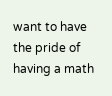want to have the pride of having a math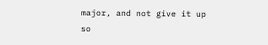major, and not give it up so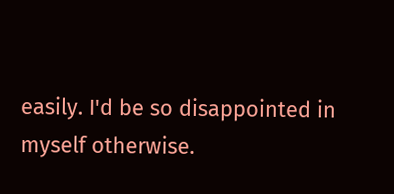easily. I'd be so disappointed in myself otherwise.